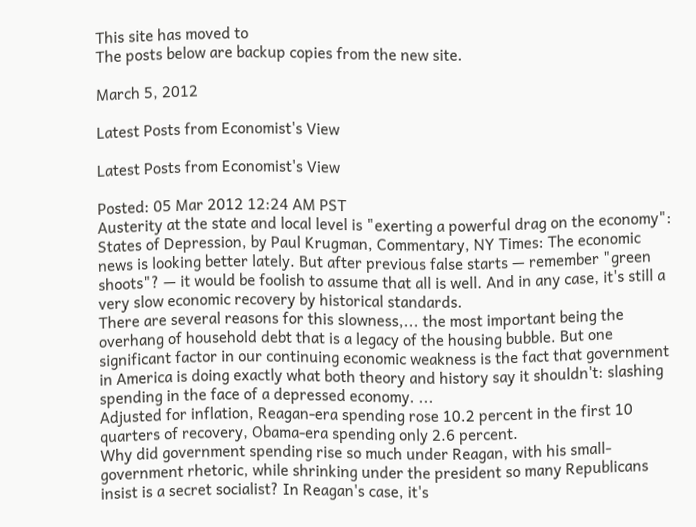This site has moved to
The posts below are backup copies from the new site.

March 5, 2012

Latest Posts from Economist's View

Latest Posts from Economist's View

Posted: 05 Mar 2012 12:24 AM PST
Austerity at the state and local level is "exerting a powerful drag on the economy":
States of Depression, by Paul Krugman, Commentary, NY Times: The economic news is looking better lately. But after previous false starts — remember "green shoots"? — it would be foolish to assume that all is well. And in any case, it's still a very slow economic recovery by historical standards.
There are several reasons for this slowness,... the most important being the overhang of household debt that is a legacy of the housing bubble. But one significant factor in our continuing economic weakness is the fact that government in America is doing exactly what both theory and history say it shouldn't: slashing spending in the face of a depressed economy. ...
Adjusted for inflation, Reagan-era spending rose 10.2 percent in the first 10 quarters of recovery, Obama-era spending only 2.6 percent.
Why did government spending rise so much under Reagan, with his small-government rhetoric, while shrinking under the president so many Republicans insist is a secret socialist? In Reagan's case, it's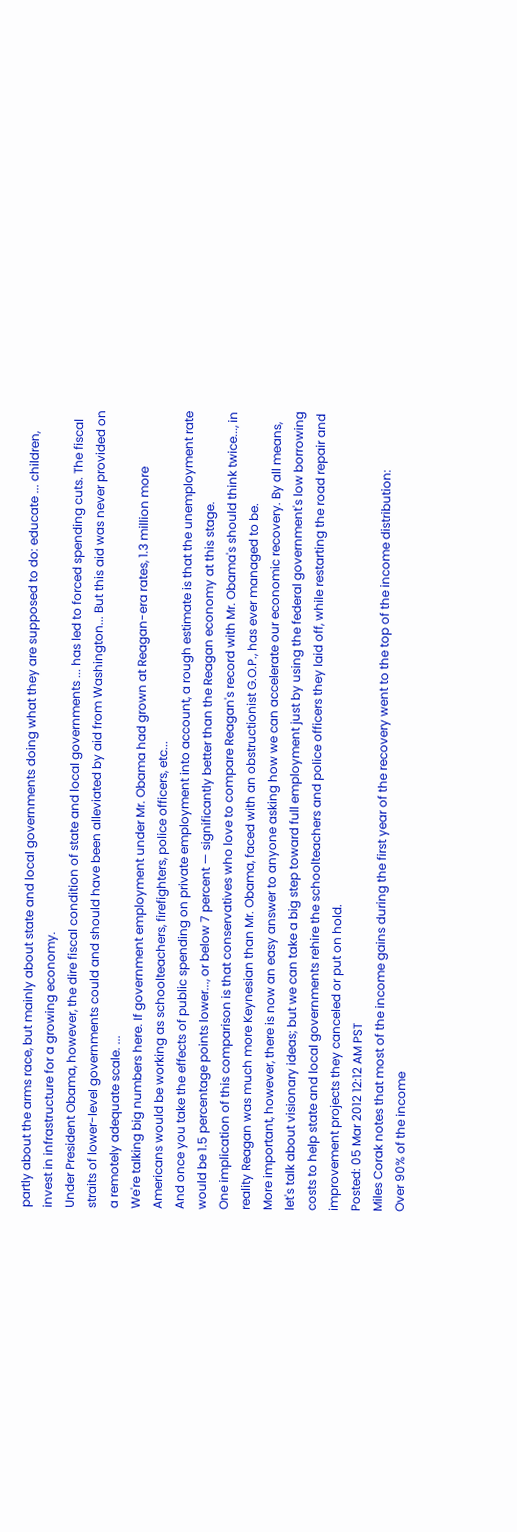partly about the arms race, but mainly about state and local governments doing what they are supposed to do: educate ... children, invest in infrastructure for a growing economy.
Under President Obama, however, the dire fiscal condition of state and local governments ... has led to forced spending cuts. The fiscal straits of lower-level governments could and should have been alleviated by aid from Washington... But this aid was never provided on a remotely adequate scale. ...
We're talking big numbers here. If government employment under Mr. Obama had grown at Reagan-era rates, 1.3 million more Americans would be working as schoolteachers, firefighters, police officers, etc...
And once you take the effects of public spending on private employment into account, a rough estimate is that the unemployment rate would be 1.5 percentage points lower..., or below 7 percent — significantly better than the Reagan economy at this stage.
One implication of this comparison is that conservatives who love to compare Reagan's record with Mr. Obama's should think twice..., in reality Reagan was much more Keynesian than Mr. Obama, faced with an obstructionist G.O.P., has ever managed to be.
More important, however, there is now an easy answer to anyone asking how we can accelerate our economic recovery. By all means, let's talk about visionary ideas; but we can take a big step toward full employment just by using the federal government's low borrowing costs to help state and local governments rehire the schoolteachers and police officers they laid off, while restarting the road repair and improvement projects they canceled or put on hold.
Posted: 05 Mar 2012 12:12 AM PST
Miles Corak notes that most of the income gains during the first year of the recovery went to the top of the income distribution:
Over 90% of the income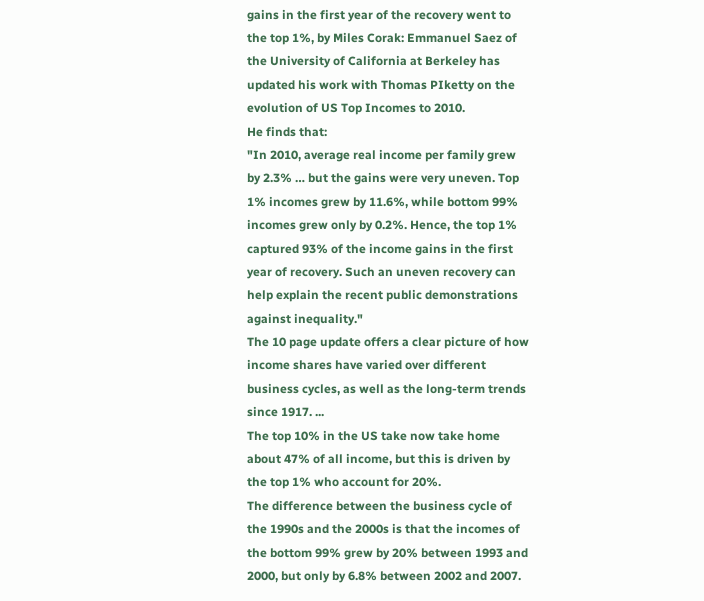gains in the first year of the recovery went to the top 1%, by Miles Corak: Emmanuel Saez of the University of California at Berkeley has updated his work with Thomas PIketty on the evolution of US Top Incomes to 2010.
He finds that:
"In 2010, average real income per family grew by 2.3% … but the gains were very uneven. Top 1% incomes grew by 11.6%, while bottom 99% incomes grew only by 0.2%. Hence, the top 1% captured 93% of the income gains in the first year of recovery. Such an uneven recovery can help explain the recent public demonstrations against inequality."
The 10 page update offers a clear picture of how income shares have varied over different business cycles, as well as the long-term trends since 1917. ...
The top 10% in the US take now take home about 47% of all income, but this is driven by the top 1% who account for 20%.
The difference between the business cycle of the 1990s and the 2000s is that the incomes of the bottom 99% grew by 20% between 1993 and 2000, but only by 6.8% between 2002 and 2007.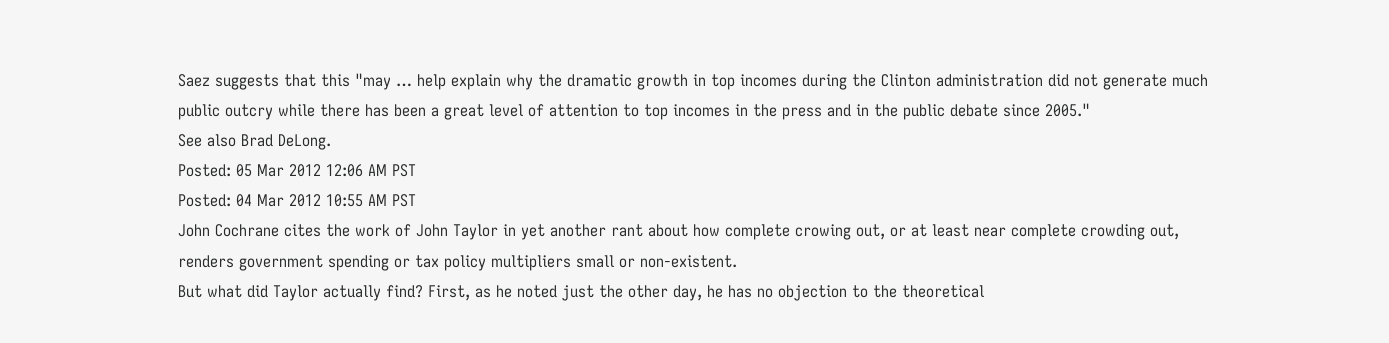Saez suggests that this "may … help explain why the dramatic growth in top incomes during the Clinton administration did not generate much public outcry while there has been a great level of attention to top incomes in the press and in the public debate since 2005."
See also Brad DeLong.
Posted: 05 Mar 2012 12:06 AM PST
Posted: 04 Mar 2012 10:55 AM PST
John Cochrane cites the work of John Taylor in yet another rant about how complete crowing out, or at least near complete crowding out, renders government spending or tax policy multipliers small or non-existent.
But what did Taylor actually find? First, as he noted just the other day, he has no objection to the theoretical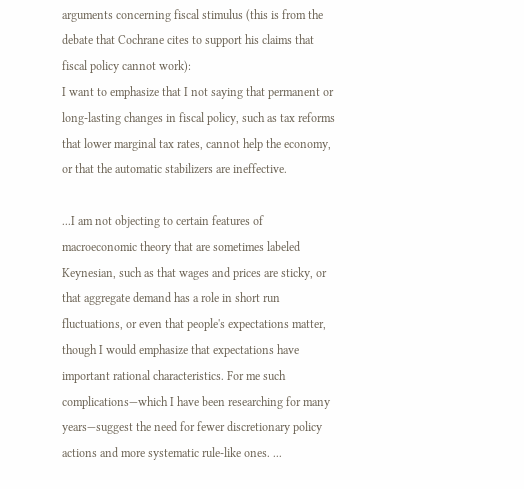arguments concerning fiscal stimulus (this is from the debate that Cochrane cites to support his claims that fiscal policy cannot work):
I want to emphasize that I not saying that permanent or long-lasting changes in fiscal policy, such as tax reforms that lower marginal tax rates, cannot help the economy, or that the automatic stabilizers are ineffective.

...I am not objecting to certain features of macroeconomic theory that are sometimes labeled Keynesian, such as that wages and prices are sticky, or that aggregate demand has a role in short run fluctuations, or even that people's expectations matter, though I would emphasize that expectations have important rational characteristics. For me such complications—which I have been researching for many years—suggest the need for fewer discretionary policy actions and more systematic rule-like ones. ...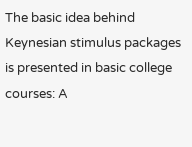The basic idea behind Keynesian stimulus packages is presented in basic college courses: A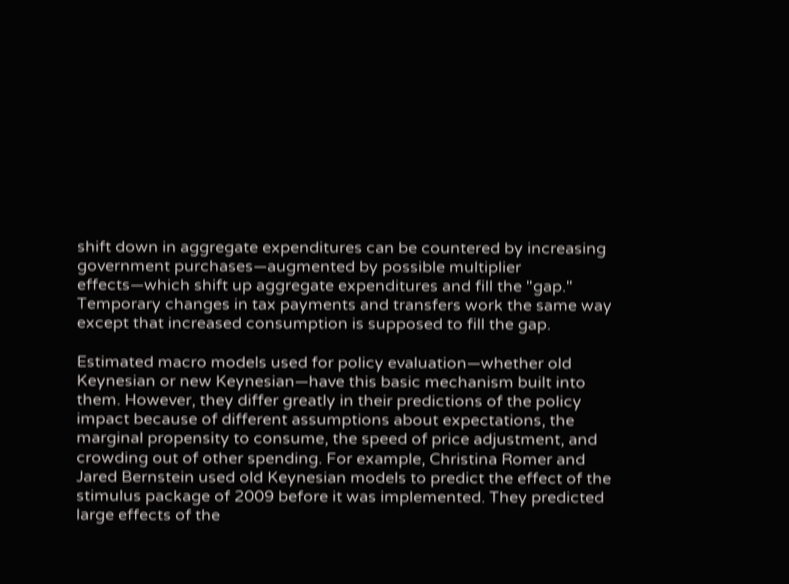shift down in aggregate expenditures can be countered by increasing government purchases—augmented by possible multiplier effects—which shift up aggregate expenditures and fill the "gap." Temporary changes in tax payments and transfers work the same way except that increased consumption is supposed to fill the gap.

Estimated macro models used for policy evaluation—whether old Keynesian or new Keynesian—have this basic mechanism built into them. However, they differ greatly in their predictions of the policy impact because of different assumptions about expectations, the marginal propensity to consume, the speed of price adjustment, and crowding out of other spending. For example, Christina Romer and Jared Bernstein used old Keynesian models to predict the effect of the stimulus package of 2009 before it was implemented. They predicted large effects of the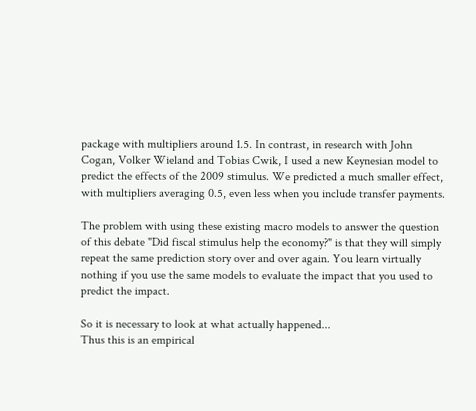package with multipliers around 1.5. In contrast, in research with John Cogan, Volker Wieland and Tobias Cwik, I used a new Keynesian model to predict the effects of the 2009 stimulus. We predicted a much smaller effect, with multipliers averaging 0.5, even less when you include transfer payments.

The problem with using these existing macro models to answer the question of this debate "Did fiscal stimulus help the economy?" is that they will simply repeat the same prediction story over and over again. You learn virtually nothing if you use the same models to evaluate the impact that you used to predict the impact.

So it is necessary to look at what actually happened...
Thus this is an empirical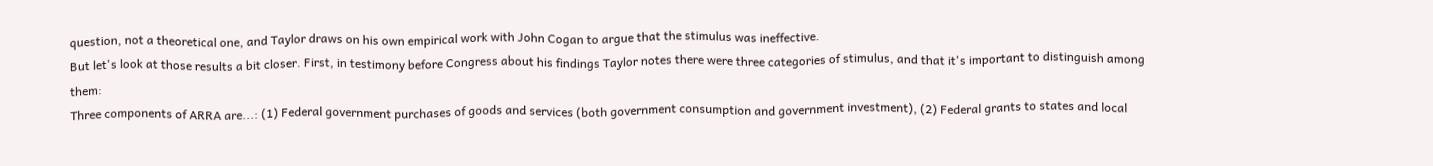question, not a theoretical one, and Taylor draws on his own empirical work with John Cogan to argue that the stimulus was ineffective.
But let's look at those results a bit closer. First, in testimony before Congress about his findings Taylor notes there were three categories of stimulus, and that it's important to distinguish among them:
Three components of ARRA are...: (1) Federal government purchases of goods and services (both government consumption and government investment), (2) Federal grants to states and local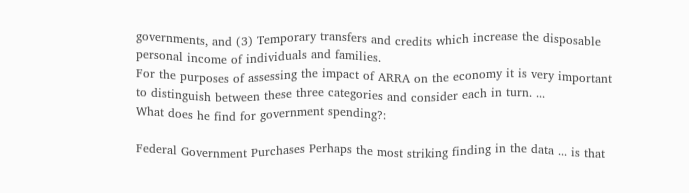governments, and (3) Temporary transfers and credits which increase the disposable personal income of individuals and families.
For the purposes of assessing the impact of ARRA on the economy it is very important to distinguish between these three categories and consider each in turn. ...
What does he find for government spending?:

Federal Government Purchases Perhaps the most striking finding in the data ... is that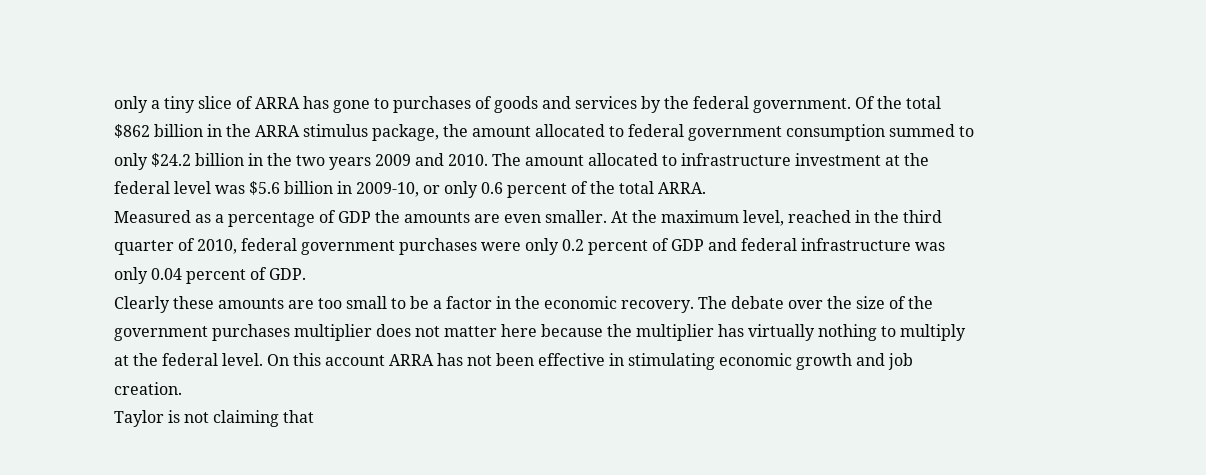only a tiny slice of ARRA has gone to purchases of goods and services by the federal government. Of the total $862 billion in the ARRA stimulus package, the amount allocated to federal government consumption summed to only $24.2 billion in the two years 2009 and 2010. The amount allocated to infrastructure investment at the federal level was $5.6 billion in 2009-10, or only 0.6 percent of the total ARRA.
Measured as a percentage of GDP the amounts are even smaller. At the maximum level, reached in the third quarter of 2010, federal government purchases were only 0.2 percent of GDP and federal infrastructure was only 0.04 percent of GDP.
Clearly these amounts are too small to be a factor in the economic recovery. The debate over the size of the government purchases multiplier does not matter here because the multiplier has virtually nothing to multiply at the federal level. On this account ARRA has not been effective in stimulating economic growth and job creation.
Taylor is not claiming that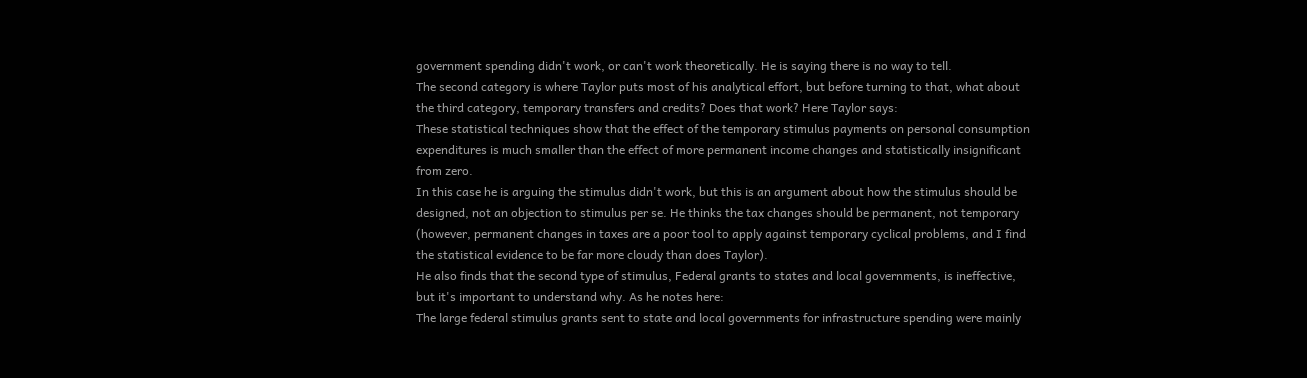government spending didn't work, or can't work theoretically. He is saying there is no way to tell.
The second category is where Taylor puts most of his analytical effort, but before turning to that, what about the third category, temporary transfers and credits? Does that work? Here Taylor says:
These statistical techniques show that the effect of the temporary stimulus payments on personal consumption expenditures is much smaller than the effect of more permanent income changes and statistically insignificant from zero.
In this case he is arguing the stimulus didn't work, but this is an argument about how the stimulus should be designed, not an objection to stimulus per se. He thinks the tax changes should be permanent, not temporary (however, permanent changes in taxes are a poor tool to apply against temporary cyclical problems, and I find the statistical evidence to be far more cloudy than does Taylor).
He also finds that the second type of stimulus, Federal grants to states and local governments, is ineffective, but it's important to understand why. As he notes here:
The large federal stimulus grants sent to state and local governments for infrastructure spending were mainly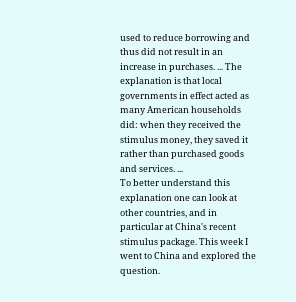used to reduce borrowing and thus did not result in an increase in purchases. ... The explanation is that local governments in effect acted as many American households did: when they received the stimulus money, they saved it rather than purchased goods and services. ...
To better understand this explanation one can look at other countries, and in particular at China's recent stimulus package. This week I went to China and explored the question.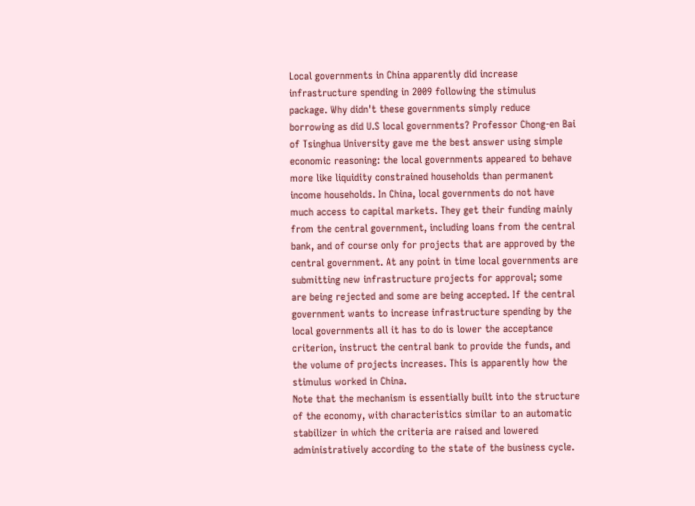Local governments in China apparently did increase infrastructure spending in 2009 following the stimulus package. Why didn't these governments simply reduce borrowing as did U.S local governments? Professor Chong-en Bai of Tsinghua University gave me the best answer using simple economic reasoning: the local governments appeared to behave more like liquidity constrained households than permanent income households. In China, local governments do not have much access to capital markets. They get their funding mainly from the central government, including loans from the central bank, and of course only for projects that are approved by the central government. At any point in time local governments are submitting new infrastructure projects for approval; some are being rejected and some are being accepted. If the central government wants to increase infrastructure spending by the local governments all it has to do is lower the acceptance criterion, instruct the central bank to provide the funds, and the volume of projects increases. This is apparently how the stimulus worked in China.
Note that the mechanism is essentially built into the structure of the economy, with characteristics similar to an automatic stabilizer in which the criteria are raised and lowered administratively according to the state of the business cycle.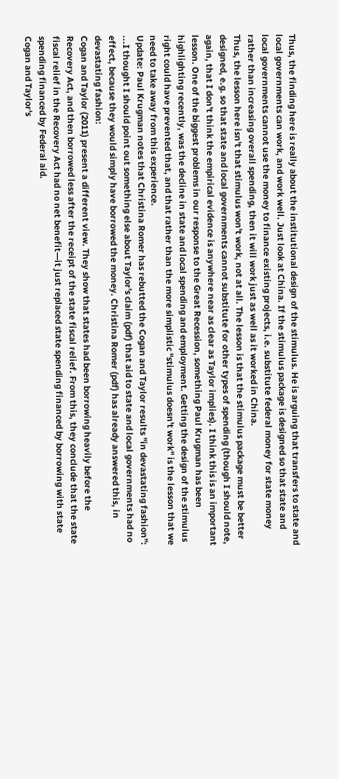Thus, the finding here is really about the institutional design of the stimulus. He is arguing that transfers to state and local governments can work, and work well. Just look at China. If the stimulus package is designed so that state and local governments cannot use the money to finance existing projects, i.e. substitute federal money for state money rather than increasing overall spending, then it will work just as well as it worked in China.
Thus, the lesson here isn't that stimulus won't work, not at all. The lesson is that the stimulus package must be better designed, e.g. so that state and local governments cannot substitute for other types of spending (though I should note, again, that I don't think the empirical evidence is anywhere near as clear as Taylor implies). I think this is an important lesson. One of the biggest problems in our response to the Great Recession, something Paul Krugman has been highlighting recently, was the decline in state and local spending and employment. Getting the design of the stimulus right could have prevented that, and that rather than the more simplistic "stimulus doesn't work" is the lesson that we need to take away from this experience.
Update: Paul Krugman notes that Christina Romer has rebutted the Cogan and Taylor results "in devastating fashion":
...I thought I should point out something else about Taylor's claim (pdf) that aid to state and local governments had no effect, because they would simply have borrowed the money. Christina Romer (pdf) has already answered this, in devastating fashion:
Cogan and Taylor (2011) present a different view. They show that states had been borrowing heavily before the Recovery Act, and then borrowed less after the receipt of the state fiscal relief. From this, they conclude that the state fiscal relief in the Recovery Act had no net benefit—it just replaced state spending financed by borrowing with state spending financed by Federal aid.
Cogan and Taylor's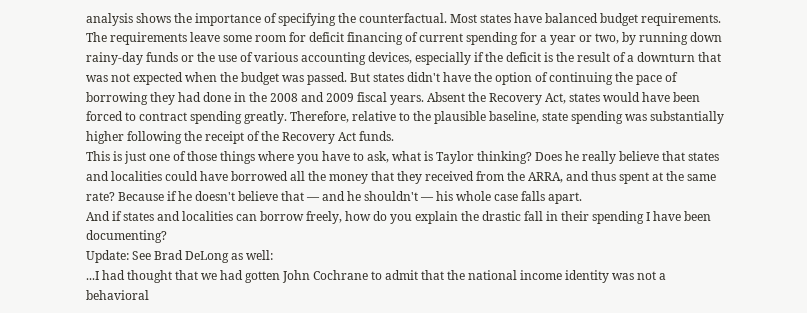analysis shows the importance of specifying the counterfactual. Most states have balanced budget requirements. The requirements leave some room for deficit financing of current spending for a year or two, by running down rainy-day funds or the use of various accounting devices, especially if the deficit is the result of a downturn that was not expected when the budget was passed. But states didn't have the option of continuing the pace of borrowing they had done in the 2008 and 2009 fiscal years. Absent the Recovery Act, states would have been forced to contract spending greatly. Therefore, relative to the plausible baseline, state spending was substantially higher following the receipt of the Recovery Act funds.
This is just one of those things where you have to ask, what is Taylor thinking? Does he really believe that states and localities could have borrowed all the money that they received from the ARRA, and thus spent at the same rate? Because if he doesn't believe that — and he shouldn't — his whole case falls apart.
And if states and localities can borrow freely, how do you explain the drastic fall in their spending I have been documenting?
Update: See Brad DeLong as well:
...I had thought that we had gotten John Cochrane to admit that the national income identity was not a behavioral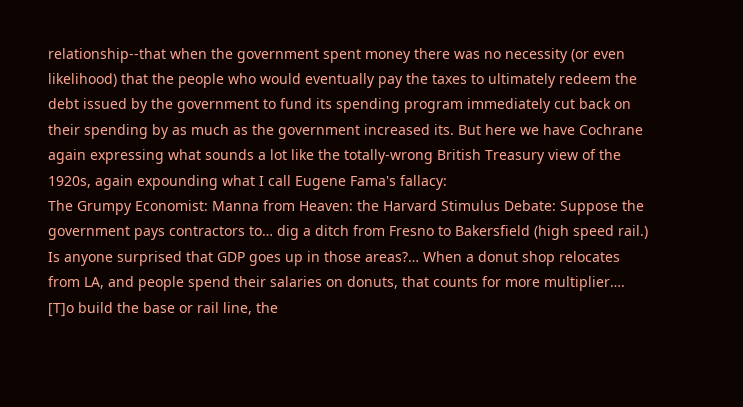relationship--that when the government spent money there was no necessity (or even likelihood) that the people who would eventually pay the taxes to ultimately redeem the debt issued by the government to fund its spending program immediately cut back on their spending by as much as the government increased its. But here we have Cochrane again expressing what sounds a lot like the totally-wrong British Treasury view of the 1920s, again expounding what I call Eugene Fama's fallacy:
The Grumpy Economist: Manna from Heaven: the Harvard Stimulus Debate: Suppose the government pays contractors to… dig a ditch from Fresno to Bakersfield (high speed rail.) Is anyone surprised that GDP goes up in those areas?… When a donut shop relocates from LA, and people spend their salaries on donuts, that counts for more multiplier…. [T]o build the base or rail line, the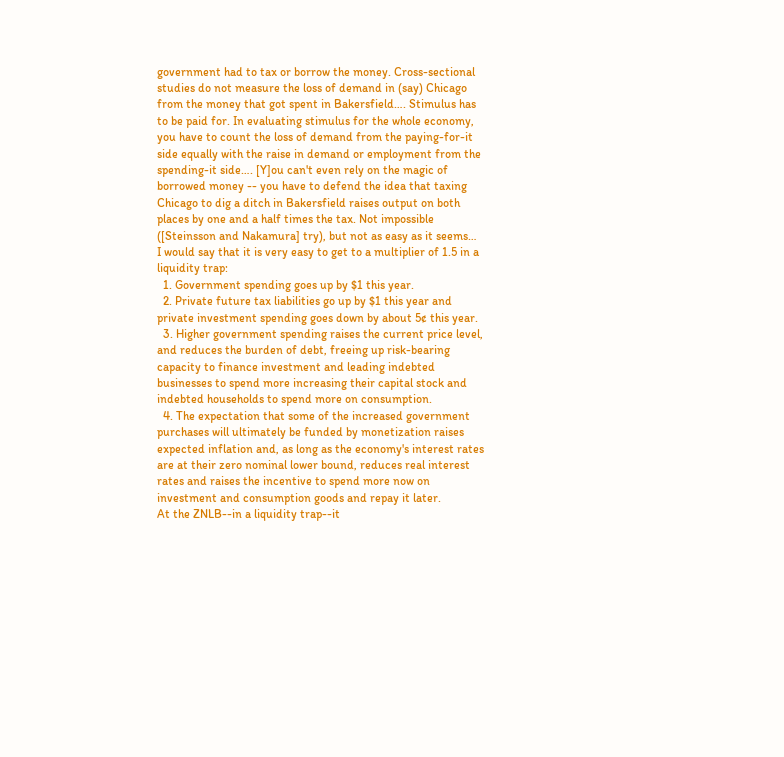government had to tax or borrow the money. Cross-sectional studies do not measure the loss of demand in (say) Chicago from the money that got spent in Bakersfield…. Stimulus has to be paid for. In evaluating stimulus for the whole economy, you have to count the loss of demand from the paying-for-it side equally with the raise in demand or employment from the spending-it side…. [Y]ou can't even rely on the magic of borrowed money -- you have to defend the idea that taxing Chicago to dig a ditch in Bakersfield raises output on both places by one and a half times the tax. Not impossible ([Steinsson and Nakamura] try), but not as easy as it seems…
I would say that it is very easy to get to a multiplier of 1.5 in a liquidity trap:
  1. Government spending goes up by $1 this year.
  2. Private future tax liabilities go up by $1 this year and private investment spending goes down by about 5¢ this year.
  3. Higher government spending raises the current price level, and reduces the burden of debt, freeing up risk-bearing capacity to finance investment and leading indebted businesses to spend more increasing their capital stock and indebted households to spend more on consumption.
  4. The expectation that some of the increased government purchases will ultimately be funded by monetization raises expected inflation and, as long as the economy's interest rates are at their zero nominal lower bound, reduces real interest rates and raises the incentive to spend more now on investment and consumption goods and repay it later.
At the ZNLB--in a liquidity trap--it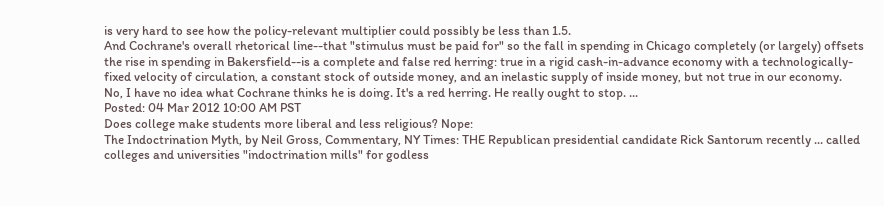is very hard to see how the policy-relevant multiplier could possibly be less than 1.5.
And Cochrane's overall rhetorical line--that "stimulus must be paid for" so the fall in spending in Chicago completely (or largely) offsets the rise in spending in Bakersfield--is a complete and false red herring: true in a rigid cash-in-advance economy with a technologically-fixed velocity of circulation, a constant stock of outside money, and an inelastic supply of inside money, but not true in our economy.
No, I have no idea what Cochrane thinks he is doing. It's a red herring. He really ought to stop. ...
Posted: 04 Mar 2012 10:00 AM PST
Does college make students more liberal and less religious? Nope:
The Indoctrination Myth, by Neil Gross, Commentary, NY Times: THE Republican presidential candidate Rick Santorum recently ... called colleges and universities "indoctrination mills" for godless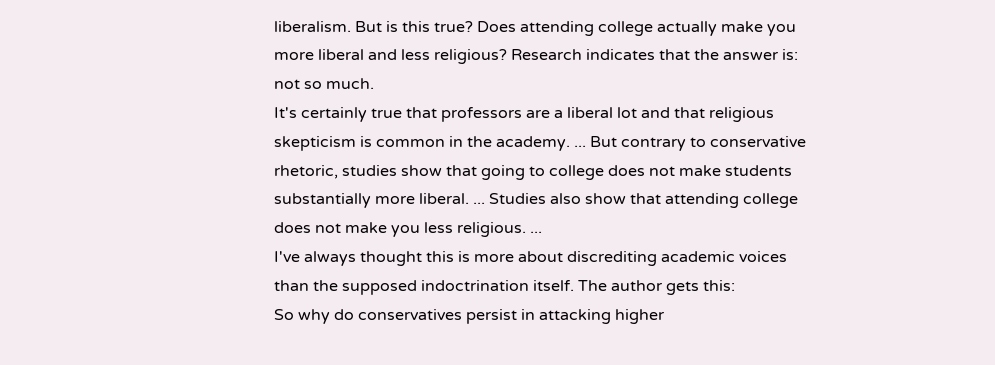liberalism. But is this true? Does attending college actually make you more liberal and less religious? Research indicates that the answer is: not so much.
It's certainly true that professors are a liberal lot and that religious skepticism is common in the academy. ... But contrary to conservative rhetoric, studies show that going to college does not make students substantially more liberal. ... Studies also show that attending college does not make you less religious. ...
I've always thought this is more about discrediting academic voices than the supposed indoctrination itself. The author gets this:
So why do conservatives persist in attacking higher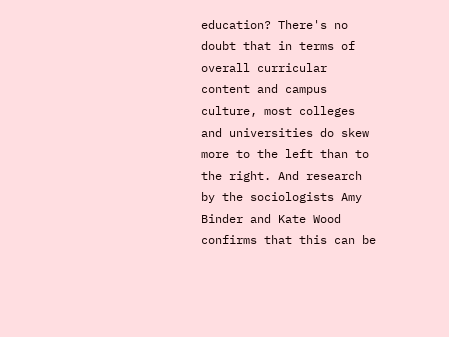education? There's no doubt that in terms of overall curricular content and campus culture, most colleges and universities do skew more to the left than to the right. And research by the sociologists Amy Binder and Kate Wood confirms that this can be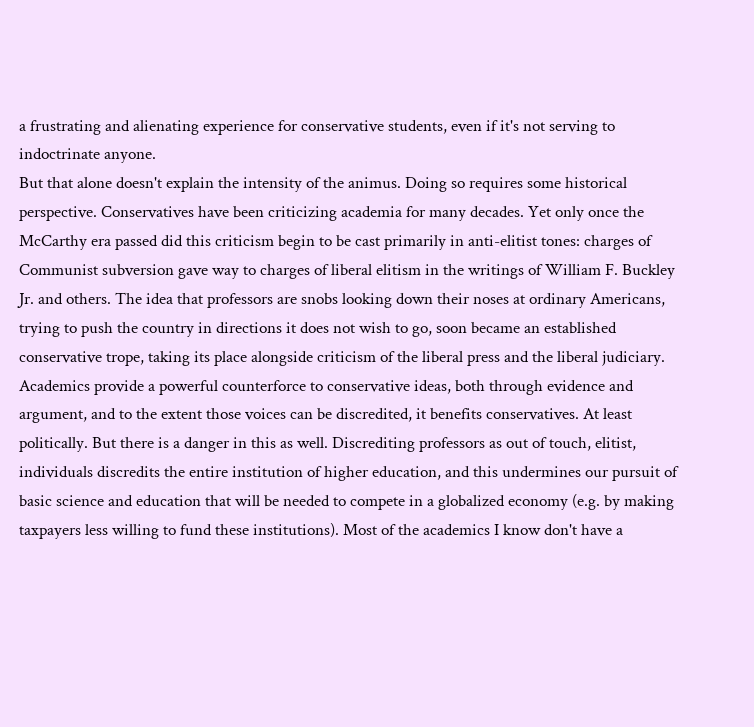a frustrating and alienating experience for conservative students, even if it's not serving to indoctrinate anyone.
But that alone doesn't explain the intensity of the animus. Doing so requires some historical perspective. Conservatives have been criticizing academia for many decades. Yet only once the McCarthy era passed did this criticism begin to be cast primarily in anti-elitist tones: charges of Communist subversion gave way to charges of liberal elitism in the writings of William F. Buckley Jr. and others. The idea that professors are snobs looking down their noses at ordinary Americans, trying to push the country in directions it does not wish to go, soon became an established conservative trope, taking its place alongside criticism of the liberal press and the liberal judiciary.
Academics provide a powerful counterforce to conservative ideas, both through evidence and argument, and to the extent those voices can be discredited, it benefits conservatives. At least politically. But there is a danger in this as well. Discrediting professors as out of touch, elitist, individuals discredits the entire institution of higher education, and this undermines our pursuit of basic science and education that will be needed to compete in a globalized economy (e.g. by making taxpayers less willing to fund these institutions). Most of the academics I know don't have a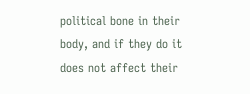political bone in their body, and if they do it does not affect their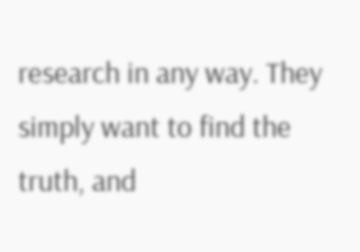research in any way. They simply want to find the truth, and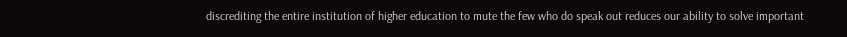discrediting the entire institution of higher education to mute the few who do speak out reduces our ability to solve important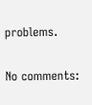problems.

No comments: